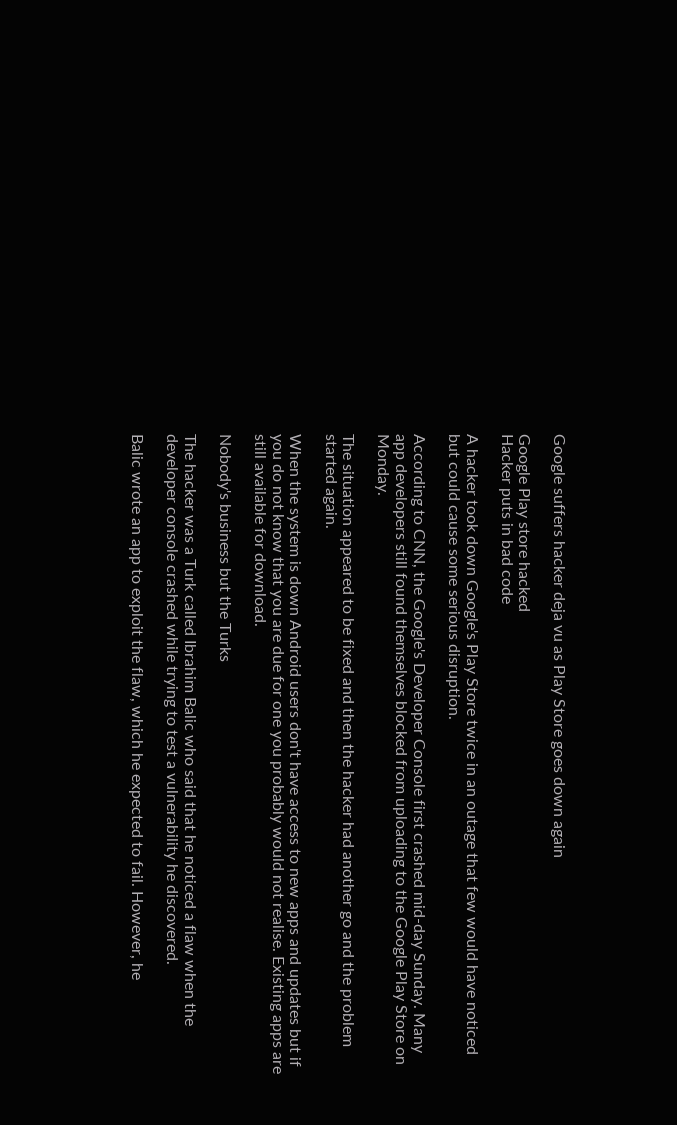Google suffers hacker deja vu as Play Store goes down again

Google Play store hacked
Hacker puts in bad code

A hacker took down Google's Play Store twice in an outage that few would have noticed but could cause some serious disruption.

According to CNN, the Google's Developer Console first crashed mid-day Sunday. Many app developers still found themselves blocked from uploading to the Google Play Store on Monday.

The situation appeared to be fixed and then the hacker had another go and the problem started again.

When the system is down Android users don't have access to new apps and updates but if you do not know that you are due for one you probably would not realise. Existing apps are still available for download.

Nobody's business but the Turks

The hacker was a Turk called Ibrahim Balic who said that he noticed a flaw when the developer console crashed while trying to test a vulnerability he discovered.

Balic wrote an app to exploit the flaw, which he expected to fail. However, he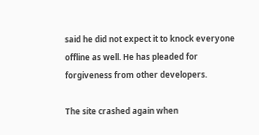said he did not expect it to knock everyone offline as well. He has pleaded for forgiveness from other developers.

The site crashed again when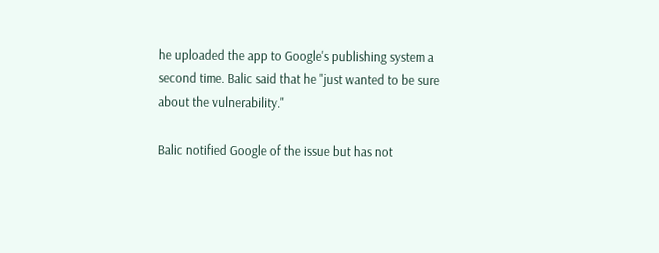he uploaded the app to Google's publishing system a second time. Balic said that he "just wanted to be sure about the vulnerability."

Balic notified Google of the issue but has not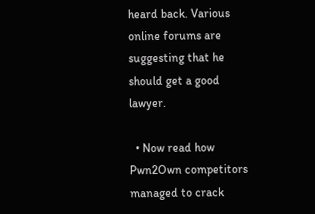heard back. Various online forums are suggesting that he should get a good lawyer.

  • Now read how Pwn2Own competitors managed to crack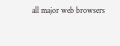all major web browsers